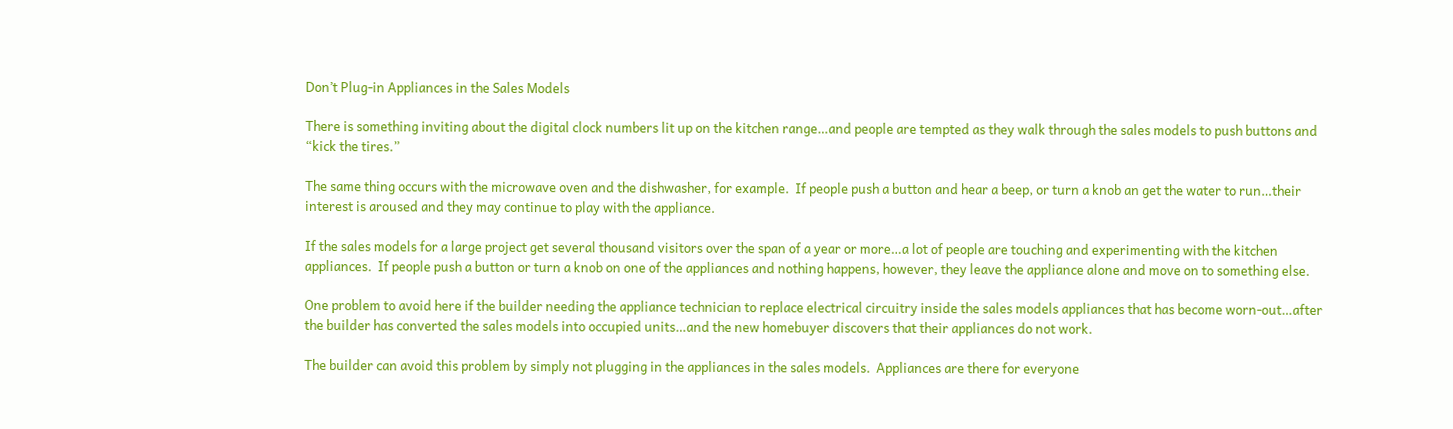Don’t Plug-in Appliances in the Sales Models

There is something inviting about the digital clock numbers lit up on the kitchen range…and people are tempted as they walk through the sales models to push buttons and “kick the tires.”

The same thing occurs with the microwave oven and the dishwasher, for example.  If people push a button and hear a beep, or turn a knob an get the water to run…their interest is aroused and they may continue to play with the appliance.

If the sales models for a large project get several thousand visitors over the span of a year or more…a lot of people are touching and experimenting with the kitchen appliances.  If people push a button or turn a knob on one of the appliances and nothing happens, however, they leave the appliance alone and move on to something else.

One problem to avoid here if the builder needing the appliance technician to replace electrical circuitry inside the sales models appliances that has become worn-out…after the builder has converted the sales models into occupied units…and the new homebuyer discovers that their appliances do not work.

The builder can avoid this problem by simply not plugging in the appliances in the sales models.  Appliances are there for everyone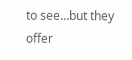to see…but they offer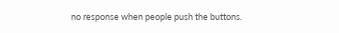no response when people push the buttons.